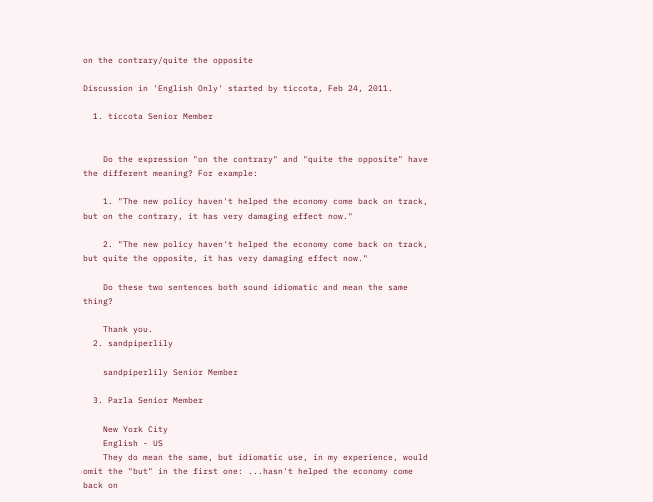on the contrary/quite the opposite

Discussion in 'English Only' started by ticcota, Feb 24, 2011.

  1. ticcota Senior Member


    Do the expression "on the contrary" and "quite the opposite" have the different meaning? For example:

    1. "The new policy haven't helped the economy come back on track, but on the contrary, it has very damaging effect now."

    2. "The new policy haven't helped the economy come back on track, but quite the opposite, it has very damaging effect now."

    Do these two sentences both sound idiomatic and mean the same thing?

    Thank you.
  2. sandpiperlily

    sandpiperlily Senior Member

  3. Parla Senior Member

    New York City
    English - US
    They do mean the same, but idiomatic use, in my experience, would omit the "but" in the first one: ...hasn't helped the economy come back on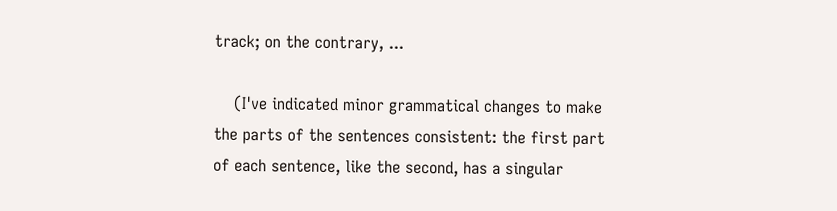track; on the contrary, ...

    (I've indicated minor grammatical changes to make the parts of the sentences consistent: the first part of each sentence, like the second, has a singular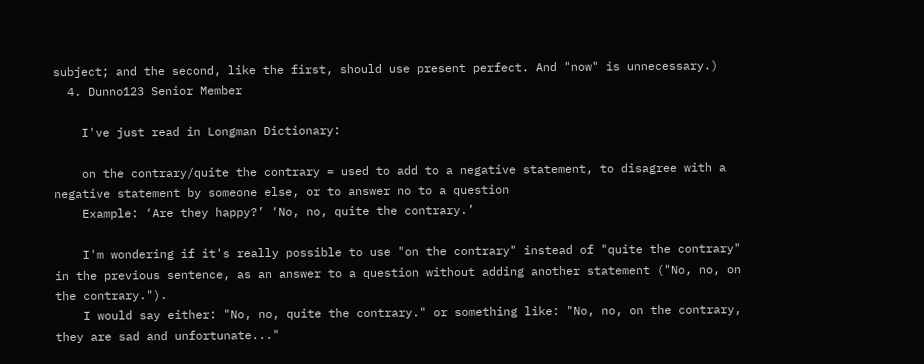subject; and the second, like the first, should use present perfect. And "now" is unnecessary.)
  4. Dunno123 Senior Member

    I've just read in Longman Dictionary:

    on the contrary/quite the contrary = used to add to a negative statement, to disagree with a negative statement by someone else, or to answer no to a question
    Example: ‘Are they happy?’ ‘No, no, quite the contrary.’

    I'm wondering if it's really possible to use "on the contrary" instead of "quite the contrary" in the previous sentence, as an answer to a question without adding another statement ("No, no, on the contrary.").
    I would say either: "No, no, quite the contrary." or something like: "No, no, on the contrary, they are sad and unfortunate..."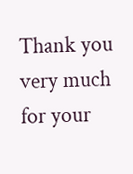Thank you very much for your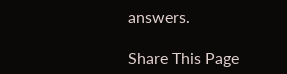answers.

Share This Page